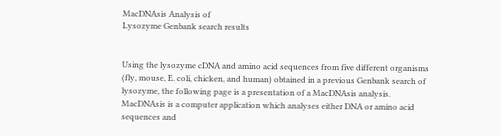MacDNAsis Analysis of
Lysozyme Genbank search results


Using the lysozyme cDNA and amino acid sequences from five different organisms (fly, mouse, E. coli, chicken, and human) obtained in a previous Genbank search of lysozyme, the following page is a presentation of a MacDNAsis analysis. MacDNAsis is a computer application which analyses either DNA or amino acid sequences and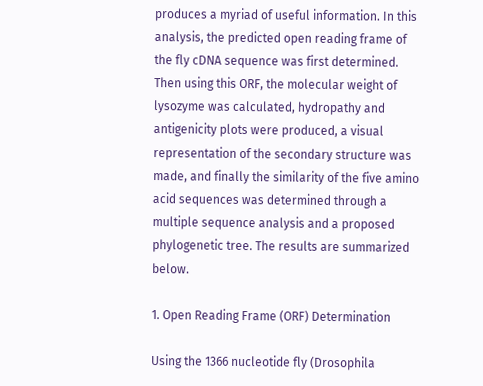produces a myriad of useful information. In this analysis, the predicted open reading frame of the fly cDNA sequence was first determined. Then using this ORF, the molecular weight of lysozyme was calculated, hydropathy and antigenicity plots were produced, a visual representation of the secondary structure was made, and finally the similarity of the five amino acid sequences was determined through a multiple sequence analysis and a proposed phylogenetic tree. The results are summarized below.

1. Open Reading Frame (ORF) Determination

Using the 1366 nucleotide fly (Drosophila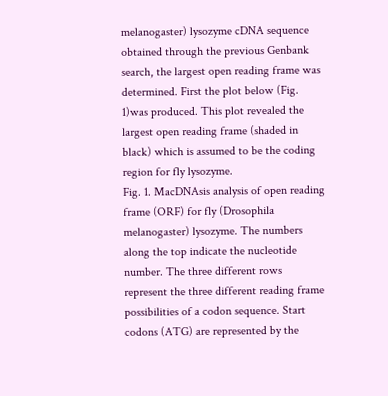melanogaster) lysozyme cDNA sequence obtained through the previous Genbank search, the largest open reading frame was determined. First the plot below (Fig. 1)was produced. This plot revealed the largest open reading frame (shaded in black) which is assumed to be the coding region for fly lysozyme.
Fig. 1. MacDNAsis analysis of open reading frame (ORF) for fly (Drosophila melanogaster) lysozyme. The numbers along the top indicate the nucleotide number. The three different rows represent the three different reading frame possibilities of a codon sequence. Start codons (ATG) are represented by the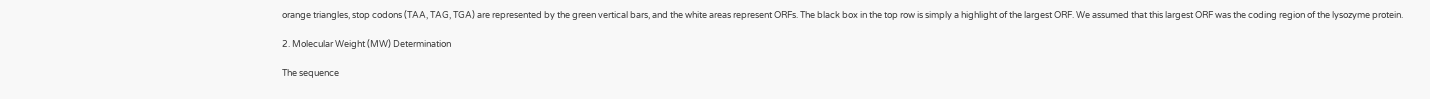orange triangles, stop codons (TAA, TAG, TGA) are represented by the green vertical bars, and the white areas represent ORFs. The black box in the top row is simply a highlight of the largest ORF. We assumed that this largest ORF was the coding region of the lysozyme protein.

2. Molecular Weight (MW) Determination

The sequence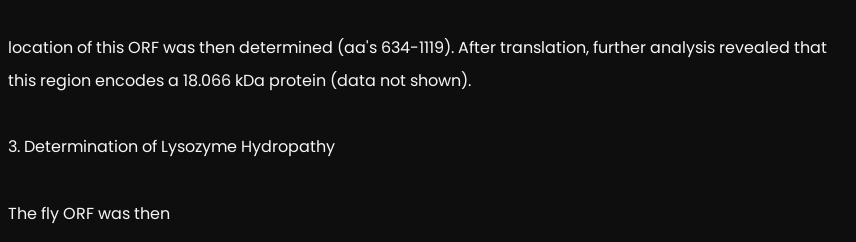location of this ORF was then determined (aa's 634-1119). After translation, further analysis revealed that this region encodes a 18.066 kDa protein (data not shown).

3. Determination of Lysozyme Hydropathy

The fly ORF was then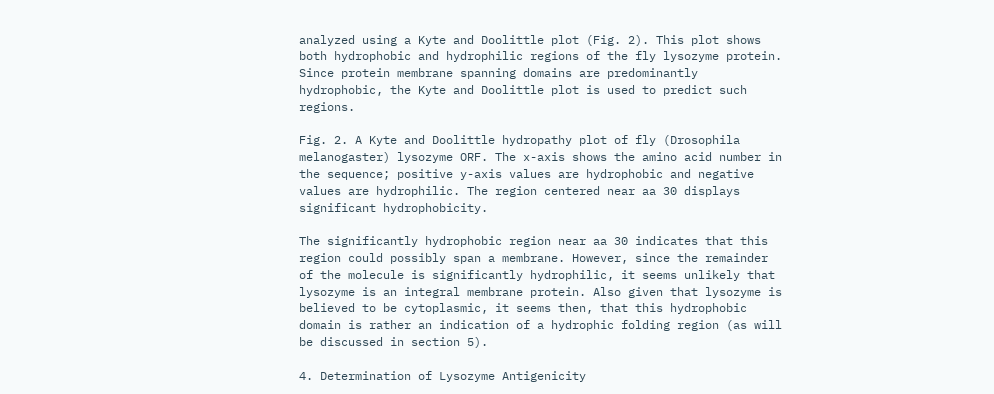analyzed using a Kyte and Doolittle plot (Fig. 2). This plot shows both hydrophobic and hydrophilic regions of the fly lysozyme protein. Since protein membrane spanning domains are predominantly hydrophobic, the Kyte and Doolittle plot is used to predict such regions.

Fig. 2. A Kyte and Doolittle hydropathy plot of fly (Drosophila melanogaster) lysozyme ORF. The x-axis shows the amino acid number in the sequence; positive y-axis values are hydrophobic and negative values are hydrophilic. The region centered near aa 30 displays significant hydrophobicity.

The significantly hydrophobic region near aa 30 indicates that this region could possibly span a membrane. However, since the remainder of the molecule is significantly hydrophilic, it seems unlikely that lysozyme is an integral membrane protein. Also given that lysozyme is believed to be cytoplasmic, it seems then, that this hydrophobic domain is rather an indication of a hydrophic folding region (as will be discussed in section 5).

4. Determination of Lysozyme Antigenicity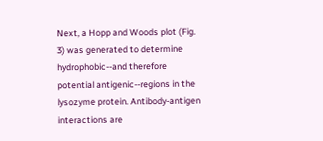Next, a Hopp and Woods plot (Fig. 3) was generated to determine hydrophobic--and therefore potential antigenic--regions in the lysozyme protein. Antibody-antigen interactions are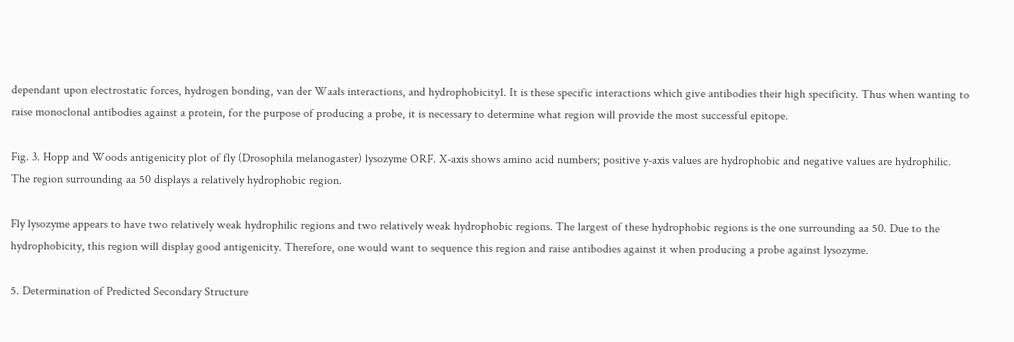dependant upon electrostatic forces, hydrogen bonding, van der Waals interactions, and hydrophobicity1. It is these specific interactions which give antibodies their high specificity. Thus when wanting to raise monoclonal antibodies against a protein, for the purpose of producing a probe, it is necessary to determine what region will provide the most successful epitope.

Fig. 3. Hopp and Woods antigenicity plot of fly (Drosophila melanogaster) lysozyme ORF. X-axis shows amino acid numbers; positive y-axis values are hydrophobic and negative values are hydrophilic. The region surrounding aa 50 displays a relatively hydrophobic region.

Fly lysozyme appears to have two relatively weak hydrophilic regions and two relatively weak hydrophobic regions. The largest of these hydrophobic regions is the one surrounding aa 50. Due to the hydrophobicity, this region will display good antigenicity. Therefore, one would want to sequence this region and raise antibodies against it when producing a probe against lysozyme.

5. Determination of Predicted Secondary Structure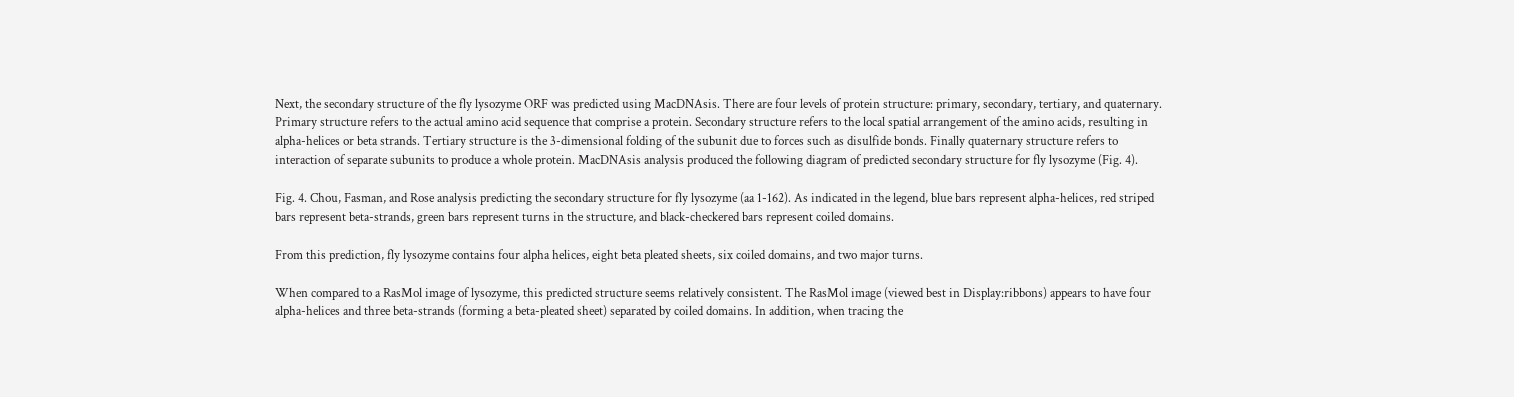Next, the secondary structure of the fly lysozyme ORF was predicted using MacDNAsis. There are four levels of protein structure: primary, secondary, tertiary, and quaternary. Primary structure refers to the actual amino acid sequence that comprise a protein. Secondary structure refers to the local spatial arrangement of the amino acids, resulting in alpha-helices or beta strands. Tertiary structure is the 3-dimensional folding of the subunit due to forces such as disulfide bonds. Finally quaternary structure refers to interaction of separate subunits to produce a whole protein. MacDNAsis analysis produced the following diagram of predicted secondary structure for fly lysozyme (Fig. 4).

Fig. 4. Chou, Fasman, and Rose analysis predicting the secondary structure for fly lysozyme (aa 1-162). As indicated in the legend, blue bars represent alpha-helices, red striped bars represent beta-strands, green bars represent turns in the structure, and black-checkered bars represent coiled domains.

From this prediction, fly lysozyme contains four alpha helices, eight beta pleated sheets, six coiled domains, and two major turns.

When compared to a RasMol image of lysozyme, this predicted structure seems relatively consistent. The RasMol image (viewed best in Display:ribbons) appears to have four alpha-helices and three beta-strands (forming a beta-pleated sheet) separated by coiled domains. In addition, when tracing the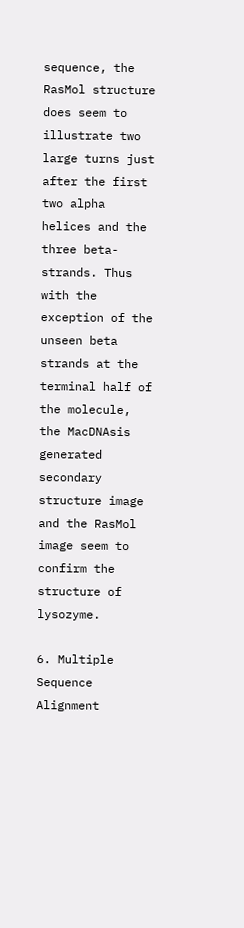sequence, the RasMol structure does seem to illustrate two large turns just after the first two alpha helices and the three beta-strands. Thus with the exception of the unseen beta strands at the terminal half of the molecule, the MacDNAsis generated secondary structure image and the RasMol image seem to confirm the structure of lysozyme.

6. Multiple Sequence Alignment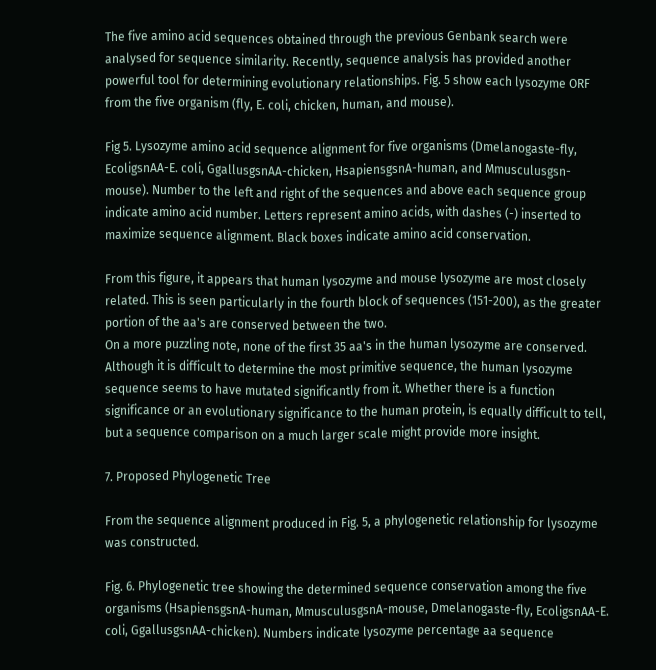The five amino acid sequences obtained through the previous Genbank search were analysed for sequence similarity. Recently, sequence analysis has provided another powerful tool for determining evolutionary relationships. Fig. 5 show each lysozyme ORF from the five organism (fly, E. coli, chicken, human, and mouse).

Fig 5. Lysozyme amino acid sequence alignment for five organisms (Dmelanogaste-fly, EcoligsnAA-E. coli, GgallusgsnAA-chicken, HsapiensgsnA-human, and Mmusculusgsn-mouse). Number to the left and right of the sequences and above each sequence group indicate amino acid number. Letters represent amino acids, with dashes (-) inserted to maximize sequence alignment. Black boxes indicate amino acid conservation.

From this figure, it appears that human lysozyme and mouse lysozyme are most closely related. This is seen particularly in the fourth block of sequences (151-200), as the greater portion of the aa's are conserved between the two.
On a more puzzling note, none of the first 35 aa's in the human lysozyme are conserved. Although it is difficult to determine the most primitive sequence, the human lysozyme sequence seems to have mutated significantly from it. Whether there is a function significance or an evolutionary significance to the human protein, is equally difficult to tell, but a sequence comparison on a much larger scale might provide more insight.

7. Proposed Phylogenetic Tree

From the sequence alignment produced in Fig. 5, a phylogenetic relationship for lysozyme was constructed.

Fig. 6. Phylogenetic tree showing the determined sequence conservation among the five organisms (HsapiensgsnA-human, MmusculusgsnA-mouse, Dmelanogaste-fly, EcoligsnAA-E. coli, GgallusgsnAA-chicken). Numbers indicate lysozyme percentage aa sequence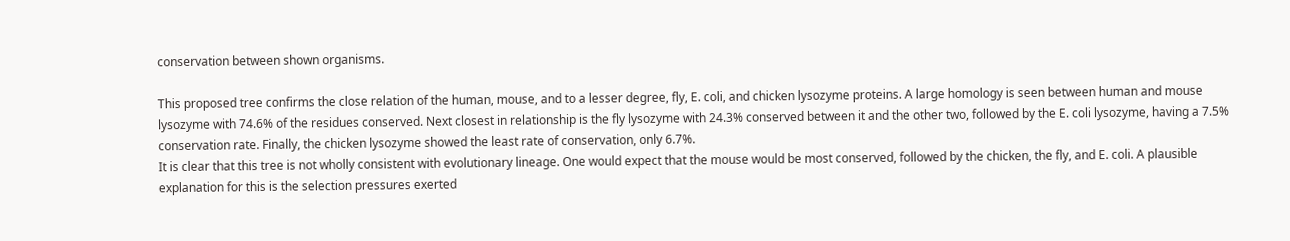conservation between shown organisms.

This proposed tree confirms the close relation of the human, mouse, and to a lesser degree, fly, E. coli, and chicken lysozyme proteins. A large homology is seen between human and mouse lysozyme with 74.6% of the residues conserved. Next closest in relationship is the fly lysozyme with 24.3% conserved between it and the other two, followed by the E. coli lysozyme, having a 7.5% conservation rate. Finally, the chicken lysozyme showed the least rate of conservation, only 6.7%.
It is clear that this tree is not wholly consistent with evolutionary lineage. One would expect that the mouse would be most conserved, followed by the chicken, the fly, and E. coli. A plausible explanation for this is the selection pressures exerted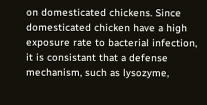on domesticated chickens. Since domesticated chicken have a high exposure rate to bacterial infection, it is consistant that a defense mechanism, such as lysozyme,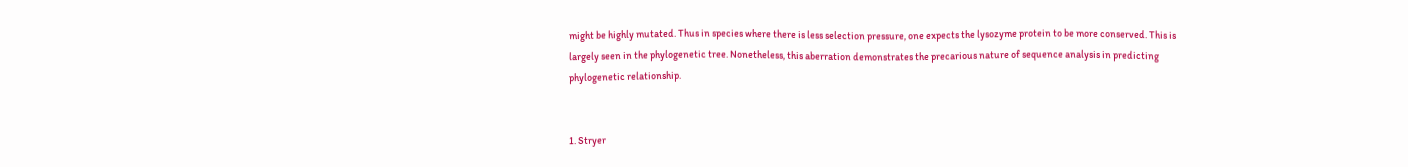might be highly mutated. Thus in species where there is less selection pressure, one expects the lysozyme protein to be more conserved. This is largely seen in the phylogenetic tree. Nonetheless, this aberration demonstrates the precarious nature of sequence analysis in predicting phylogenetic relationship.


1. Stryer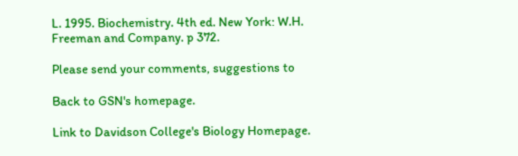L. 1995. Biochemistry. 4th ed. New York: W.H. Freeman and Company. p 372.

Please send your comments, suggestions to

Back to GSN's homepage.

Link to Davidson College's Biology Homepage.